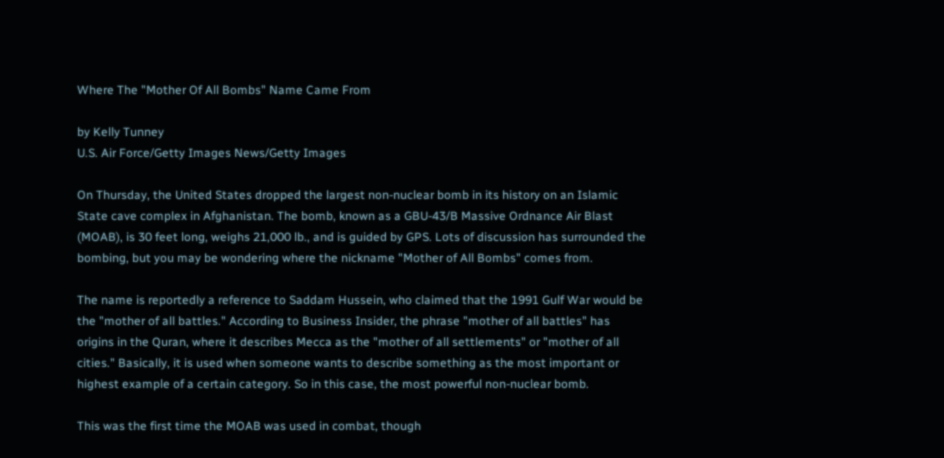Where The "Mother Of All Bombs" Name Came From

by Kelly Tunney
U.S. Air Force/Getty Images News/Getty Images

On Thursday, the United States dropped the largest non-nuclear bomb in its history on an Islamic State cave complex in Afghanistan. The bomb, known as a GBU-43/B Massive Ordnance Air Blast (MOAB), is 30 feet long, weighs 21,000 lb., and is guided by GPS. Lots of discussion has surrounded the bombing, but you may be wondering where the nickname "Mother of All Bombs" comes from.

The name is reportedly a reference to Saddam Hussein, who claimed that the 1991 Gulf War would be the "mother of all battles." According to Business Insider, the phrase "mother of all battles" has origins in the Quran, where it describes Mecca as the "mother of all settlements" or "mother of all cities." Basically, it is used when someone wants to describe something as the most important or highest example of a certain category. So in this case, the most powerful non-nuclear bomb.

This was the first time the MOAB was used in combat, though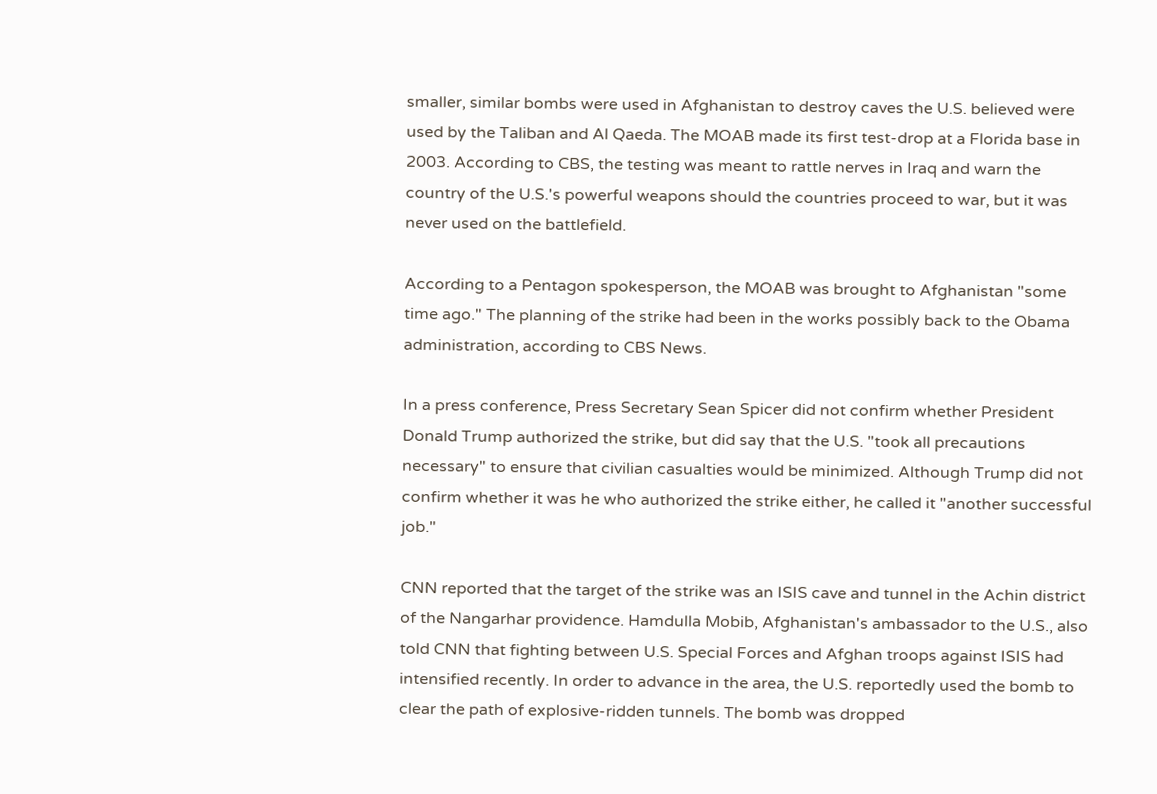smaller, similar bombs were used in Afghanistan to destroy caves the U.S. believed were used by the Taliban and Al Qaeda. The MOAB made its first test-drop at a Florida base in 2003. According to CBS, the testing was meant to rattle nerves in Iraq and warn the country of the U.S.'s powerful weapons should the countries proceed to war, but it was never used on the battlefield.

According to a Pentagon spokesperson, the MOAB was brought to Afghanistan "some time ago." The planning of the strike had been in the works possibly back to the Obama administration, according to CBS News.

In a press conference, Press Secretary Sean Spicer did not confirm whether President Donald Trump authorized the strike, but did say that the U.S. "took all precautions necessary" to ensure that civilian casualties would be minimized. Although Trump did not confirm whether it was he who authorized the strike either, he called it "another successful job."

CNN reported that the target of the strike was an ISIS cave and tunnel in the Achin district of the Nangarhar providence. Hamdulla Mobib, Afghanistan's ambassador to the U.S., also told CNN that fighting between U.S. Special Forces and Afghan troops against ISIS had intensified recently. In order to advance in the area, the U.S. reportedly used the bomb to clear the path of explosive-ridden tunnels. The bomb was dropped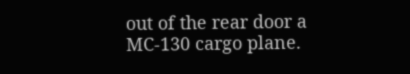out of the rear door a MC-130 cargo plane.